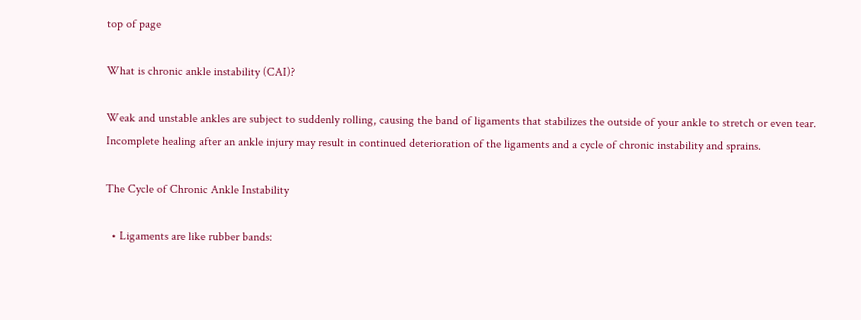top of page

What is chronic ankle instability (CAI)?

Weak and unstable ankles are subject to suddenly rolling, causing the band of ligaments that stabilizes the outside of your ankle to stretch or even tear. Incomplete healing after an ankle injury may result in continued deterioration of the ligaments and a cycle of chronic instability and sprains.

The Cycle of Chronic Ankle Instability

  • Ligaments are like rubber bands: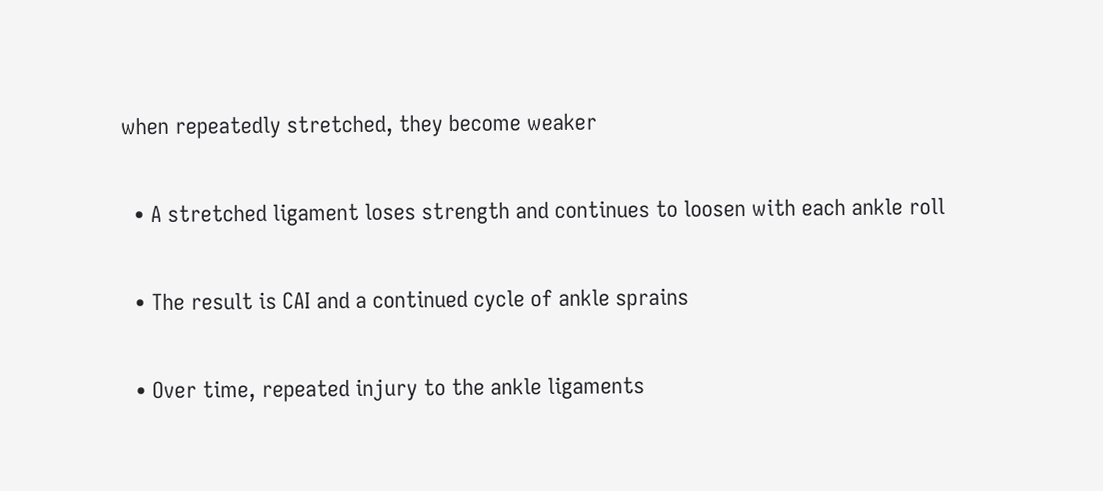when repeatedly stretched, they become weaker

  • A stretched ligament loses strength and continues to loosen with each ankle roll

  • The result is CAI and a continued cycle of ankle sprains

  • Over time, repeated injury to the ankle ligaments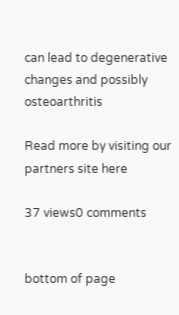can lead to degenerative changes and possibly osteoarthritis

Read more by visiting our partners site here

37 views0 comments


bottom of page